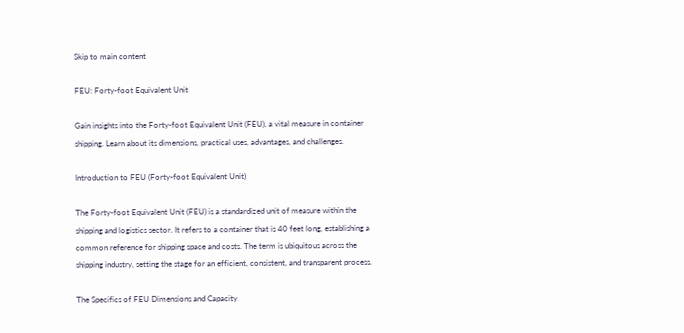Skip to main content

FEU: Forty-foot Equivalent Unit

Gain insights into the Forty-foot Equivalent Unit (FEU), a vital measure in container shipping. Learn about its dimensions, practical uses, advantages, and challenges.

Introduction to FEU (Forty-foot Equivalent Unit)

The Forty-foot Equivalent Unit (FEU) is a standardized unit of measure within the shipping and logistics sector. It refers to a container that is 40 feet long, establishing a common reference for shipping space and costs. The term is ubiquitous across the shipping industry, setting the stage for an efficient, consistent, and transparent process.

The Specifics of FEU Dimensions and Capacity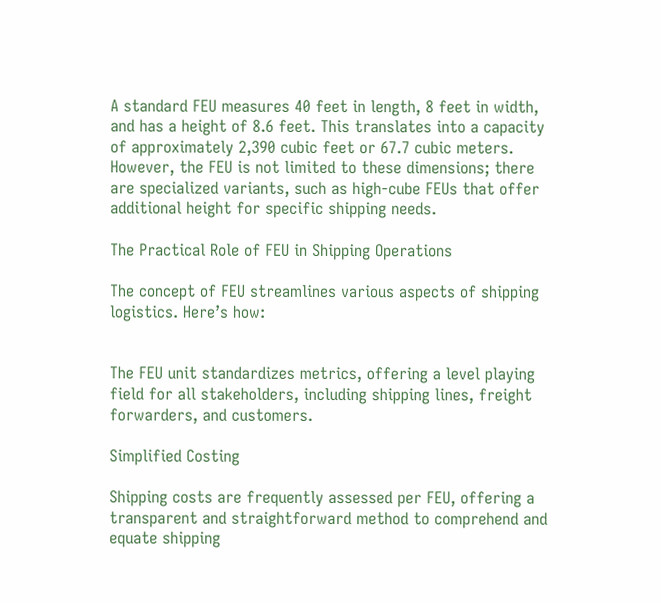A standard FEU measures 40 feet in length, 8 feet in width, and has a height of 8.6 feet. This translates into a capacity of approximately 2,390 cubic feet or 67.7 cubic meters. However, the FEU is not limited to these dimensions; there are specialized variants, such as high-cube FEUs that offer additional height for specific shipping needs.

The Practical Role of FEU in Shipping Operations

The concept of FEU streamlines various aspects of shipping logistics. Here’s how:


The FEU unit standardizes metrics, offering a level playing field for all stakeholders, including shipping lines, freight forwarders, and customers.

Simplified Costing

Shipping costs are frequently assessed per FEU, offering a transparent and straightforward method to comprehend and equate shipping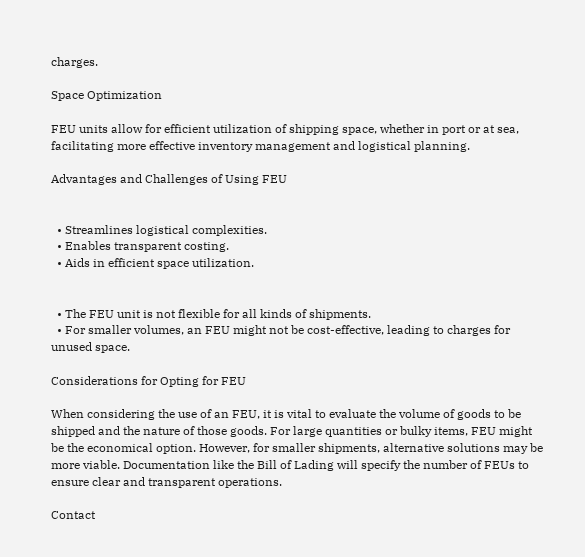charges.

Space Optimization

FEU units allow for efficient utilization of shipping space, whether in port or at sea, facilitating more effective inventory management and logistical planning.

Advantages and Challenges of Using FEU


  • Streamlines logistical complexities.
  • Enables transparent costing.
  • Aids in efficient space utilization.


  • The FEU unit is not flexible for all kinds of shipments.
  • For smaller volumes, an FEU might not be cost-effective, leading to charges for unused space.

Considerations for Opting for FEU

When considering the use of an FEU, it is vital to evaluate the volume of goods to be shipped and the nature of those goods. For large quantities or bulky items, FEU might be the economical option. However, for smaller shipments, alternative solutions may be more viable. Documentation like the Bill of Lading will specify the number of FEUs to ensure clear and transparent operations.

Contact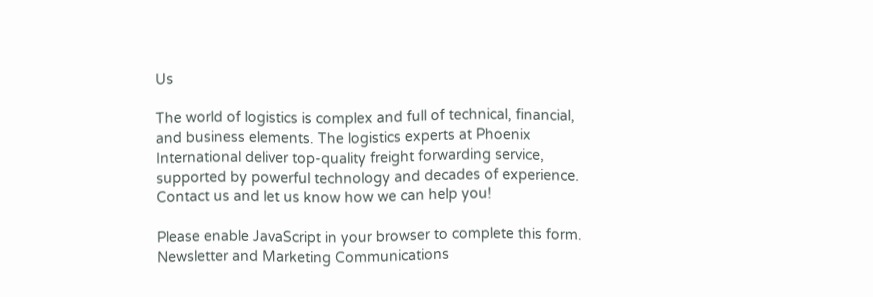Us

The world of logistics is complex and full of technical, financial, and business elements. The logistics experts at Phoenix International deliver top-quality freight forwarding service, supported by powerful technology and decades of experience. Contact us and let us know how we can help you!

Please enable JavaScript in your browser to complete this form.
Newsletter and Marketing Communications